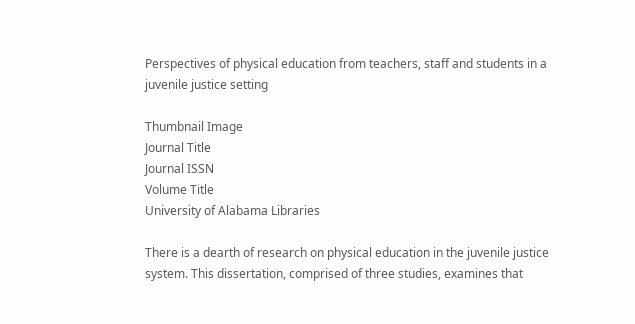Perspectives of physical education from teachers, staff and students in a juvenile justice setting

Thumbnail Image
Journal Title
Journal ISSN
Volume Title
University of Alabama Libraries

There is a dearth of research on physical education in the juvenile justice system. This dissertation, comprised of three studies, examines that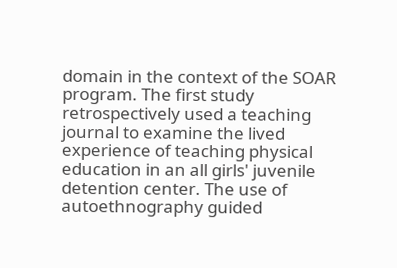domain in the context of the SOAR program. The first study retrospectively used a teaching journal to examine the lived experience of teaching physical education in an all girls' juvenile detention center. The use of autoethnography guided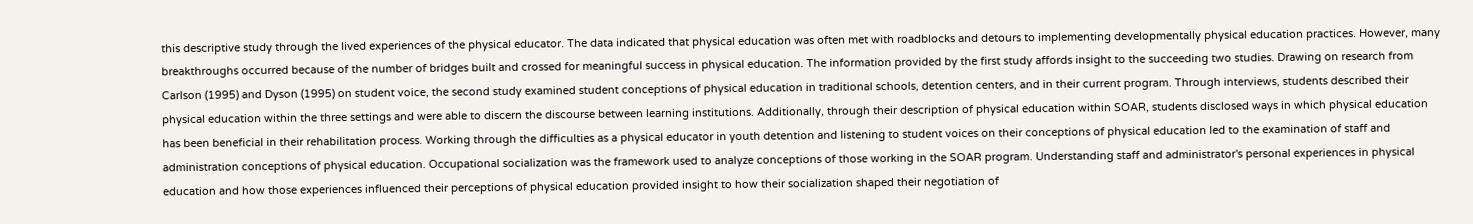this descriptive study through the lived experiences of the physical educator. The data indicated that physical education was often met with roadblocks and detours to implementing developmentally physical education practices. However, many breakthroughs occurred because of the number of bridges built and crossed for meaningful success in physical education. The information provided by the first study affords insight to the succeeding two studies. Drawing on research from Carlson (1995) and Dyson (1995) on student voice, the second study examined student conceptions of physical education in traditional schools, detention centers, and in their current program. Through interviews, students described their physical education within the three settings and were able to discern the discourse between learning institutions. Additionally, through their description of physical education within SOAR, students disclosed ways in which physical education has been beneficial in their rehabilitation process. Working through the difficulties as a physical educator in youth detention and listening to student voices on their conceptions of physical education led to the examination of staff and administration conceptions of physical education. Occupational socialization was the framework used to analyze conceptions of those working in the SOAR program. Understanding staff and administrator's personal experiences in physical education and how those experiences influenced their perceptions of physical education provided insight to how their socialization shaped their negotiation of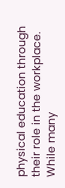physical education through their role in the workplace. While many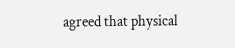agreed that physical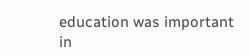education was important in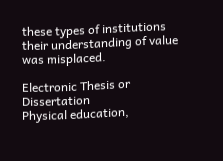these types of institutions their understanding of value was misplaced.

Electronic Thesis or Dissertation
Physical education,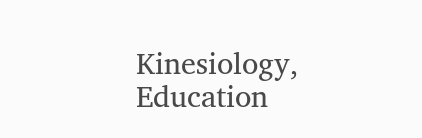Kinesiology, Education